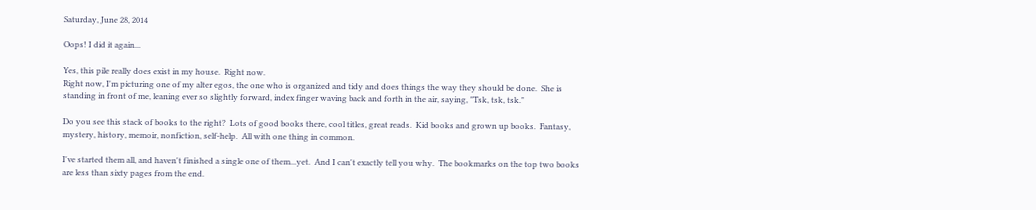Saturday, June 28, 2014

Oops! I did it again...

Yes, this pile really does exist in my house.  Right now.
Right now, I'm picturing one of my alter egos, the one who is organized and tidy and does things the way they should be done.  She is standing in front of me, leaning ever so slightly forward, index finger waving back and forth in the air, saying, "Tsk, tsk, tsk."

Do you see this stack of books to the right?  Lots of good books there, cool titles, great reads.  Kid books and grown up books.  Fantasy, mystery, history, memoir, nonfiction, self-help.  All with one thing in common.

I've started them all, and haven't finished a single one of them...yet.  And I can't exactly tell you why.  The bookmarks on the top two books are less than sixty pages from the end.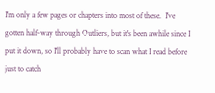I'm only a few pages or chapters into most of these.  I've gotten half-way through Outliers, but it's been awhile since I put it down, so I'll probably have to scan what I read before just to catch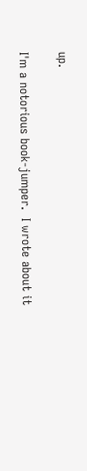up.

I'm a notorious book-jumper.  I wrote about it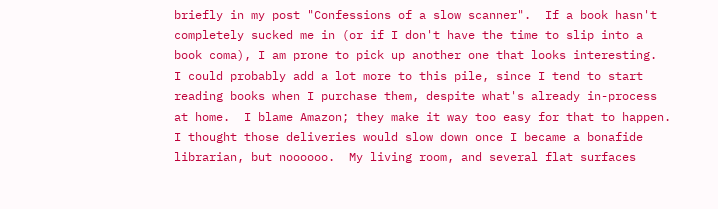briefly in my post "Confessions of a slow scanner".  If a book hasn't completely sucked me in (or if I don't have the time to slip into a book coma), I am prone to pick up another one that looks interesting.  I could probably add a lot more to this pile, since I tend to start reading books when I purchase them, despite what's already in-process at home.  I blame Amazon; they make it way too easy for that to happen.  I thought those deliveries would slow down once I became a bonafide librarian, but noooooo.  My living room, and several flat surfaces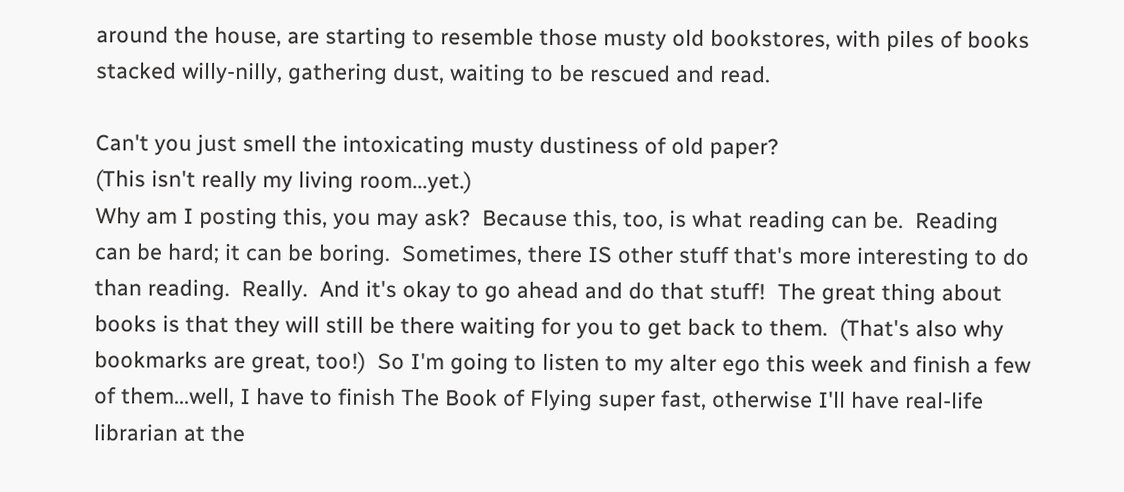around the house, are starting to resemble those musty old bookstores, with piles of books stacked willy-nilly, gathering dust, waiting to be rescued and read.

Can't you just smell the intoxicating musty dustiness of old paper?
(This isn't really my living room...yet.)
Why am I posting this, you may ask?  Because this, too, is what reading can be.  Reading can be hard; it can be boring.  Sometimes, there IS other stuff that's more interesting to do than reading.  Really.  And it's okay to go ahead and do that stuff!  The great thing about books is that they will still be there waiting for you to get back to them.  (That's also why bookmarks are great, too!)  So I'm going to listen to my alter ego this week and finish a few of them...well, I have to finish The Book of Flying super fast, otherwise I'll have real-life librarian at the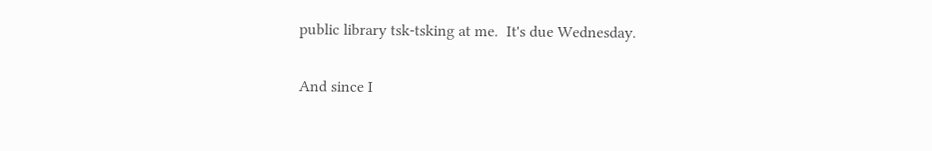public library tsk-tsking at me.  It's due Wednesday.

And since I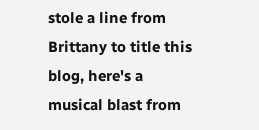stole a line from Brittany to title this blog, here's a musical blast from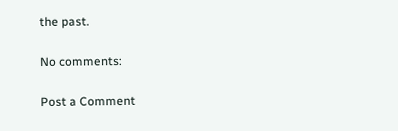the past.

No comments:

Post a Comment